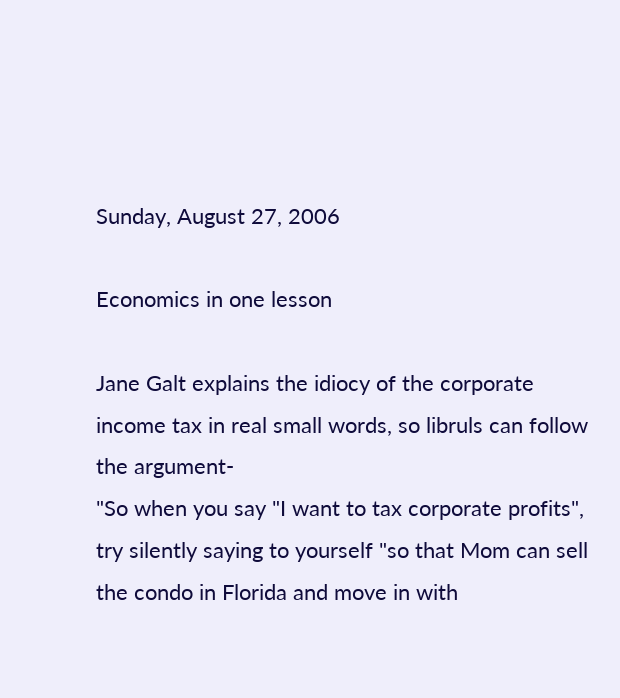Sunday, August 27, 2006

Economics in one lesson

Jane Galt explains the idiocy of the corporate income tax in real small words, so libruls can follow the argument-
"So when you say "I want to tax corporate profits", try silently saying to yourself "so that Mom can sell the condo in Florida and move in with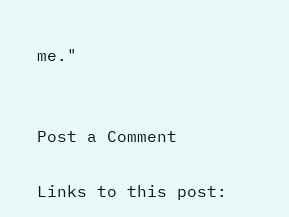me."


Post a Comment

Links to this post: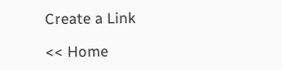Create a Link

<< Home